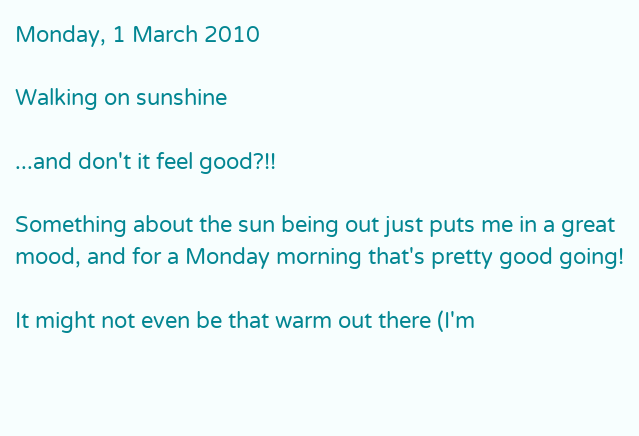Monday, 1 March 2010

Walking on sunshine

...and don't it feel good?!!

Something about the sun being out just puts me in a great mood, and for a Monday morning that's pretty good going!

It might not even be that warm out there (I'm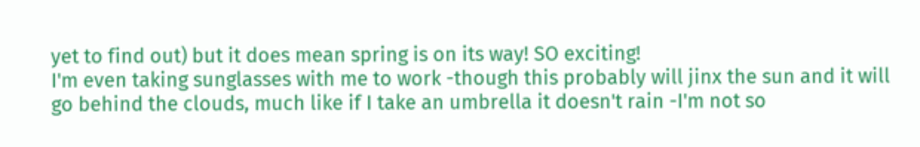yet to find out) but it does mean spring is on its way! SO exciting!
I'm even taking sunglasses with me to work -though this probably will jinx the sun and it will go behind the clouds, much like if I take an umbrella it doesn't rain -I'm not so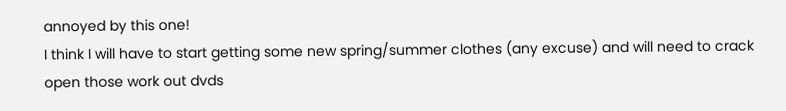annoyed by this one!
I think I will have to start getting some new spring/summer clothes (any excuse) and will need to crack open those work out dvds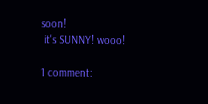soon!
 it's SUNNY! wooo!

1 comment: